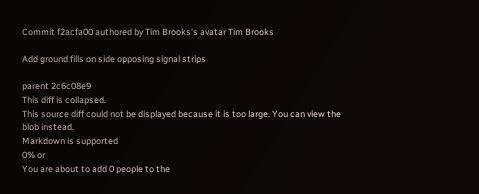Commit f2acfa00 authored by Tim Brooks's avatar Tim Brooks

Add ground fills on side opposing signal strips

parent 2c6c08e9
This diff is collapsed.
This source diff could not be displayed because it is too large. You can view the blob instead.
Markdown is supported
0% or
You are about to add 0 people to the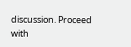discussion. Proceed with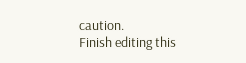caution.
Finish editing this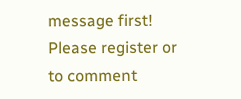message first!
Please register or to comment